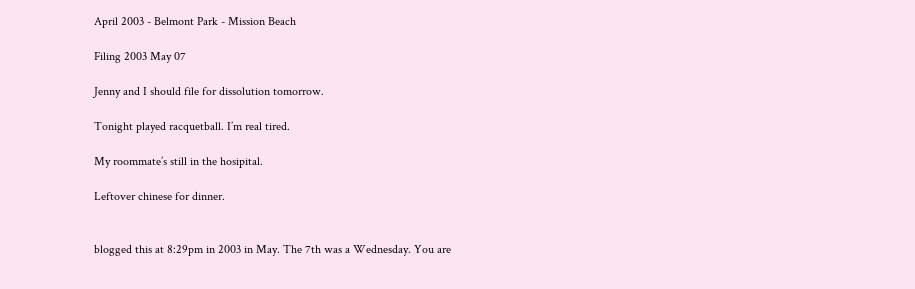April 2003 - Belmont Park - Mission Beach

Filing 2003 May 07

Jenny and I should file for dissolution tomorrow.

Tonight played racquetball. I’m real tired.

My roommate’s still in the hosipital.

Leftover chinese for dinner.


blogged this at 8:29pm in 2003 in May. The 7th was a Wednesday. You are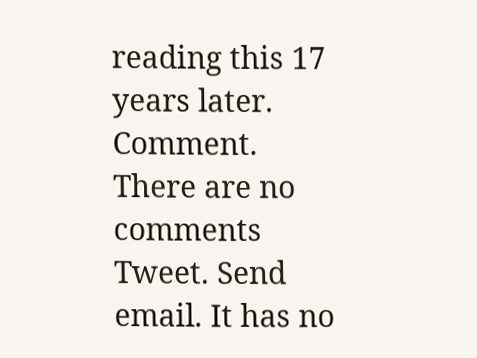reading this 17 years later. Comment. There are no comments Tweet. Send email. It has no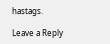hastags.

Leave a Reply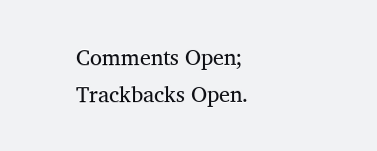Comments Open; Trackbacks Open.